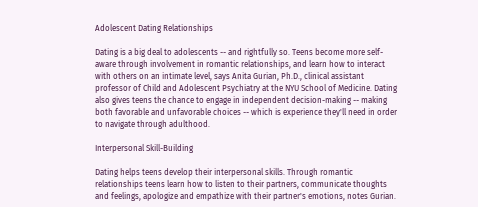Adolescent Dating Relationships

Dating is a big deal to adolescents -- and rightfully so. Teens become more self-aware through involvement in romantic relationships, and learn how to interact with others on an intimate level, says Anita Gurian, Ph.D., clinical assistant professor of Child and Adolescent Psychiatry at the NYU School of Medicine. Dating also gives teens the chance to engage in independent decision-making -- making both favorable and unfavorable choices -- which is experience they'll need in order to navigate through adulthood.

Interpersonal Skill-Building

Dating helps teens develop their interpersonal skills. Through romantic relationships teens learn how to listen to their partners, communicate thoughts and feelings, apologize and empathize with their partner's emotions, notes Gurian.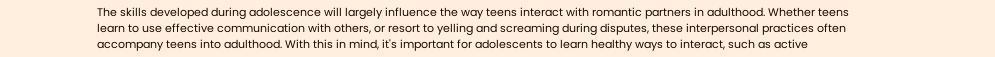The skills developed during adolescence will largely influence the way teens interact with romantic partners in adulthood. Whether teens learn to use effective communication with others, or resort to yelling and screaming during disputes, these interpersonal practices often accompany teens into adulthood. With this in mind, it's important for adolescents to learn healthy ways to interact, such as active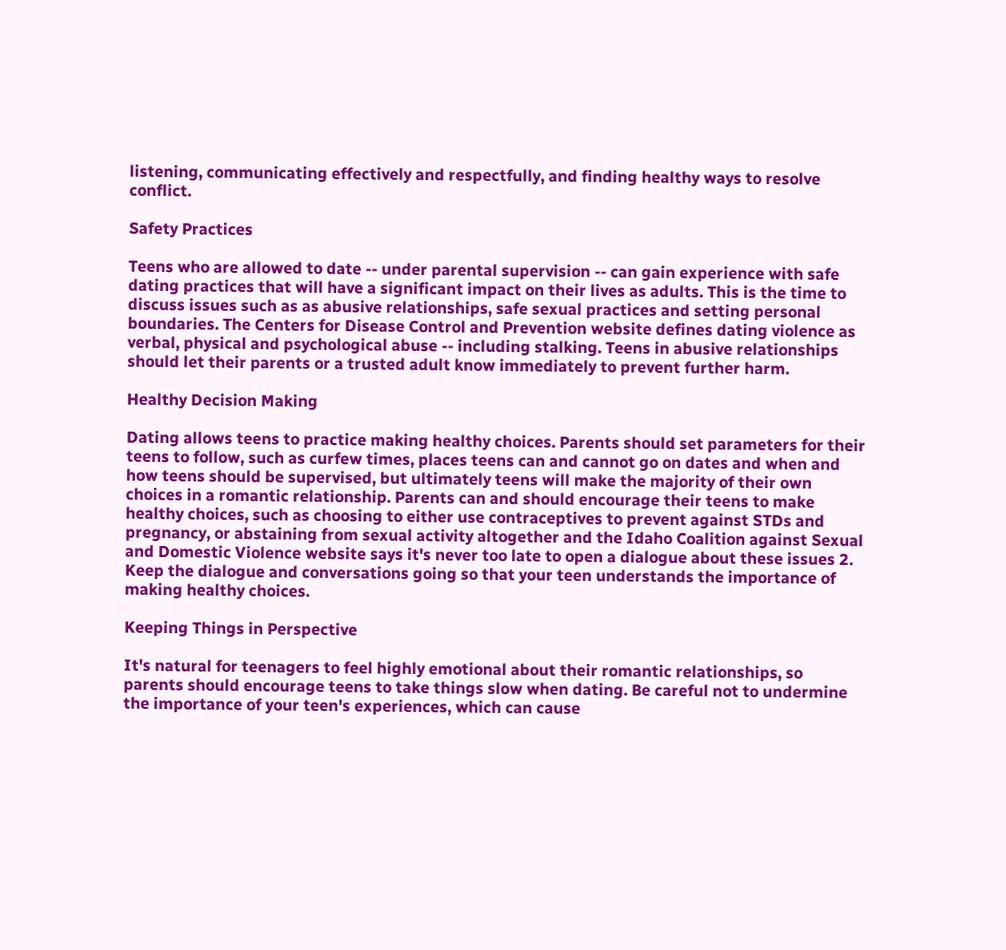listening, communicating effectively and respectfully, and finding healthy ways to resolve conflict.

Safety Practices

Teens who are allowed to date -- under parental supervision -- can gain experience with safe dating practices that will have a significant impact on their lives as adults. This is the time to discuss issues such as as abusive relationships, safe sexual practices and setting personal boundaries. The Centers for Disease Control and Prevention website defines dating violence as verbal, physical and psychological abuse -- including stalking. Teens in abusive relationships should let their parents or a trusted adult know immediately to prevent further harm.

Healthy Decision Making

Dating allows teens to practice making healthy choices. Parents should set parameters for their teens to follow, such as curfew times, places teens can and cannot go on dates and when and how teens should be supervised, but ultimately teens will make the majority of their own choices in a romantic relationship. Parents can and should encourage their teens to make healthy choices, such as choosing to either use contraceptives to prevent against STDs and pregnancy, or abstaining from sexual activity altogether and the Idaho Coalition against Sexual and Domestic Violence website says it's never too late to open a dialogue about these issues 2. Keep the dialogue and conversations going so that your teen understands the importance of making healthy choices.

Keeping Things in Perspective

It's natural for teenagers to feel highly emotional about their romantic relationships, so parents should encourage teens to take things slow when dating. Be careful not to undermine the importance of your teen's experiences, which can cause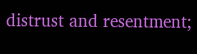distrust and resentment;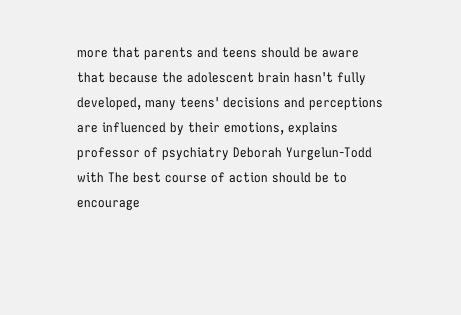more that parents and teens should be aware that because the adolescent brain hasn't fully developed, many teens' decisions and perceptions are influenced by their emotions, explains professor of psychiatry Deborah Yurgelun-Todd with The best course of action should be to encourage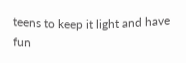teens to keep it light and have fun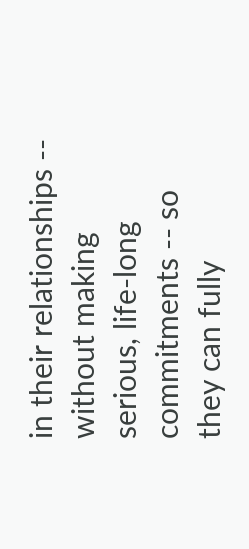in their relationships -- without making serious, life-long commitments -- so they can fully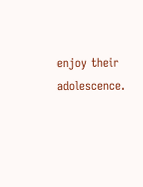enjoy their adolescence.